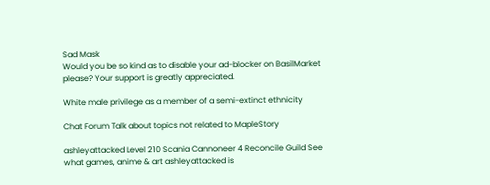Sad Mask
Would you be so kind as to disable your ad-blocker on BasilMarket please? Your support is greatly appreciated.

White male privilege as a member of a semi-extinct ethnicity

Chat Forum Talk about topics not related to MapleStory

ashleyattacked Level 210 Scania Cannoneer 4 Reconcile Guild See what games, anime & art ashleyattacked is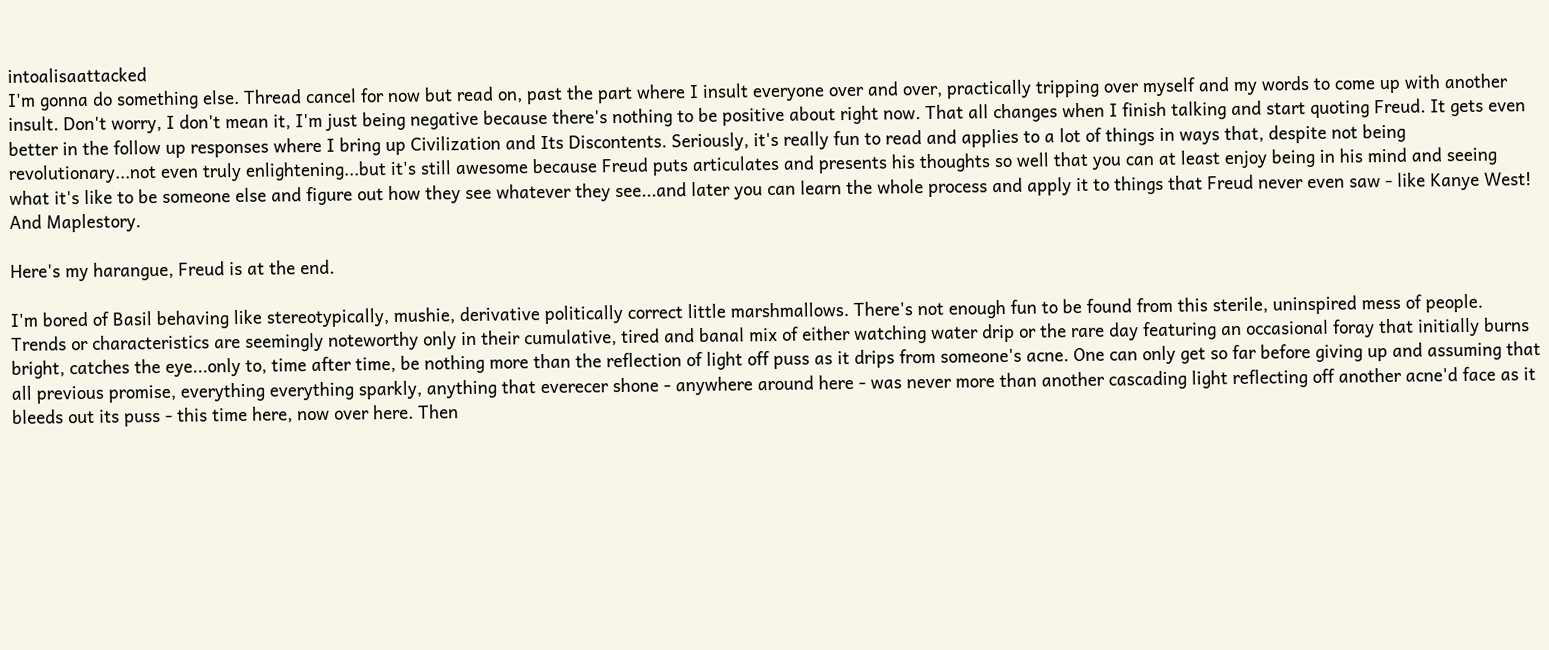intoalisaattacked
I'm gonna do something else. Thread cancel for now but read on, past the part where I insult everyone over and over, practically tripping over myself and my words to come up with another insult. Don't worry, I don't mean it, I'm just being negative because there's nothing to be positive about right now. That all changes when I finish talking and start quoting Freud. It gets even better in the follow up responses where I bring up Civilization and Its Discontents. Seriously, it's really fun to read and applies to a lot of things in ways that, despite not being revolutionary...not even truly enlightening...but it's still awesome because Freud puts articulates and presents his thoughts so well that you can at least enjoy being in his mind and seeing what it's like to be someone else and figure out how they see whatever they see...and later you can learn the whole process and apply it to things that Freud never even saw - like Kanye West! And Maplestory.

Here's my harangue, Freud is at the end.

I'm bored of Basil behaving like stereotypically, mushie, derivative politically correct little marshmallows. There's not enough fun to be found from this sterile, uninspired mess of people. Trends or characteristics are seemingly noteworthy only in their cumulative, tired and banal mix of either watching water drip or the rare day featuring an occasional foray that initially burns bright, catches the eye...only to, time after time, be nothing more than the reflection of light off puss as it drips from someone's acne. One can only get so far before giving up and assuming that all previous promise, everything everything sparkly, anything that everecer shone - anywhere around here - was never more than another cascading light reflecting off another acne'd face as it bleeds out its puss - this time here, now over here. Then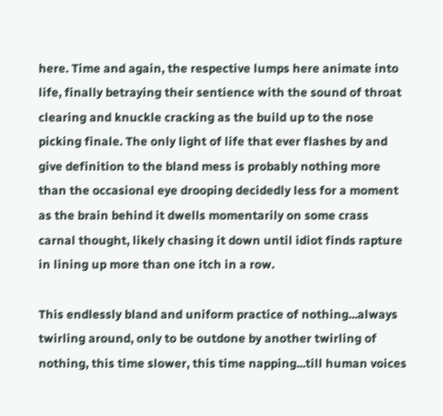here. Time and again, the respective lumps here animate into life, finally betraying their sentience with the sound of throat clearing and knuckle cracking as the build up to the nose picking finale. The only light of life that ever flashes by and give definition to the bland mess is probably nothing more than the occasional eye drooping decidedly less for a moment as the brain behind it dwells momentarily on some crass carnal thought, likely chasing it down until idiot finds rapture in lining up more than one itch in a row.

This endlessly bland and uniform practice of nothing...always twirling around, only to be outdone by another twirling of nothing, this time slower, this time napping...till human voices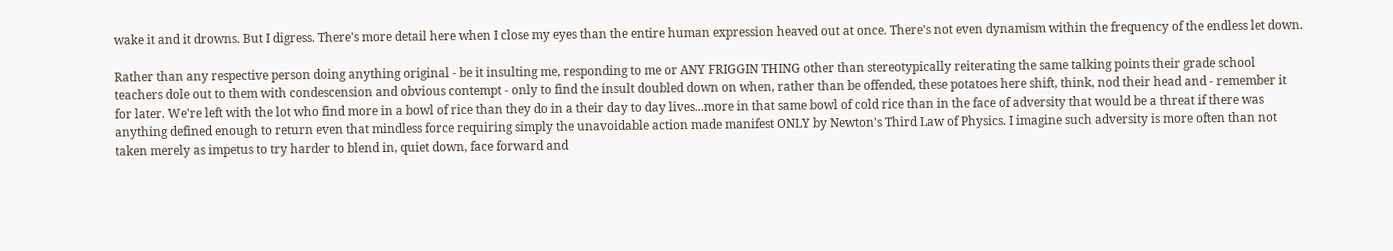wake it and it drowns. But I digress. There's more detail here when I close my eyes than the entire human expression heaved out at once. There's not even dynamism within the frequency of the endless let down.

Rather than any respective person doing anything original - be it insulting me, responding to me or ANY FRIGGIN THING other than stereotypically reiterating the same talking points their grade school teachers dole out to them with condescension and obvious contempt - only to find the insult doubled down on when, rather than be offended, these potatoes here shift, think, nod their head and - remember it for later. We're left with the lot who find more in a bowl of rice than they do in a their day to day lives...more in that same bowl of cold rice than in the face of adversity that would be a threat if there was anything defined enough to return even that mindless force requiring simply the unavoidable action made manifest ONLY by Newton's Third Law of Physics. I imagine such adversity is more often than not taken merely as impetus to try harder to blend in, quiet down, face forward and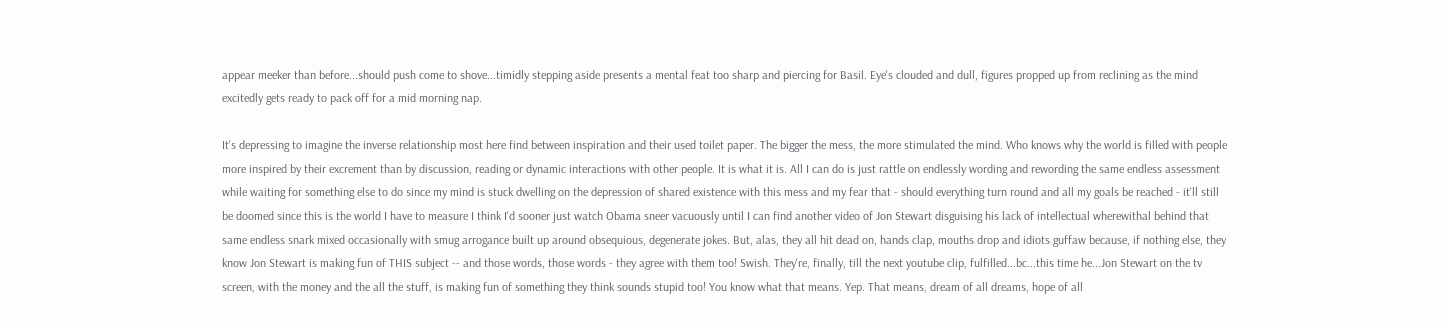appear meeker than before...should push come to shove...timidly stepping aside presents a mental feat too sharp and piercing for Basil. Eye's clouded and dull, figures propped up from reclining as the mind excitedly gets ready to pack off for a mid morning nap.

It's depressing to imagine the inverse relationship most here find between inspiration and their used toilet paper. The bigger the mess, the more stimulated the mind. Who knows why the world is filled with people more inspired by their excrement than by discussion, reading or dynamic interactions with other people. It is what it is. All I can do is just rattle on endlessly wording and rewording the same endless assessment while waiting for something else to do since my mind is stuck dwelling on the depression of shared existence with this mess and my fear that - should everything turn round and all my goals be reached - it'll still be doomed since this is the world I have to measure I think I'd sooner just watch Obama sneer vacuously until I can find another video of Jon Stewart disguising his lack of intellectual wherewithal behind that same endless snark mixed occasionally with smug arrogance built up around obsequious, degenerate jokes. But, alas, they all hit dead on, hands clap, mouths drop and idiots guffaw because, if nothing else, they know Jon Stewart is making fun of THIS subject -- and those words, those words - they agree with them too! Swish. They're, finally, till the next youtube clip, fulfilled...bc...this time he...Jon Stewart on the tv screen, with the money and the all the stuff, is making fun of something they think sounds stupid too! You know what that means. Yep. That means, dream of all dreams, hope of all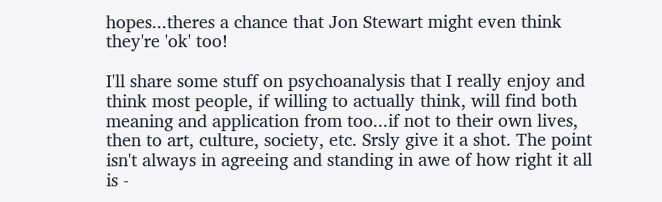hopes...theres a chance that Jon Stewart might even think they're 'ok' too!

I'll share some stuff on psychoanalysis that I really enjoy and think most people, if willing to actually think, will find both meaning and application from too...if not to their own lives, then to art, culture, society, etc. Srsly give it a shot. The point isn't always in agreeing and standing in awe of how right it all is -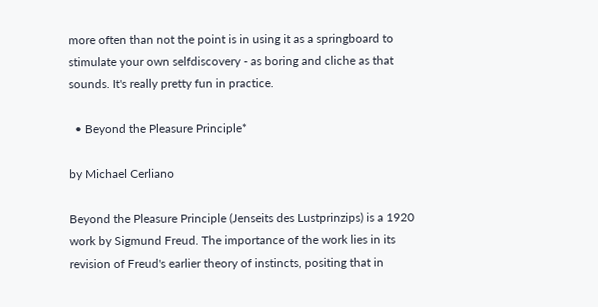more often than not the point is in using it as a springboard to stimulate your own selfdiscovery - as boring and cliche as that sounds. It's really pretty fun in practice.

  • Beyond the Pleasure Principle*

by Michael Cerliano

Beyond the Pleasure Principle (Jenseits des Lustprinzips) is a 1920 work by Sigmund Freud. The importance of the work lies in its revision of Freud's earlier theory of instincts, positing that in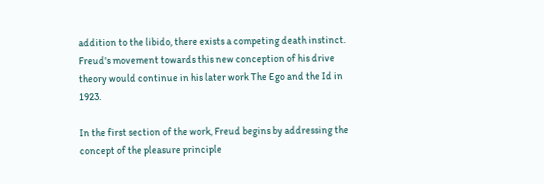addition to the libido, there exists a competing death instinct. Freud's movement towards this new conception of his drive theory would continue in his later work The Ego and the Id in 1923.

In the first section of the work, Freud begins by addressing the concept of the pleasure principle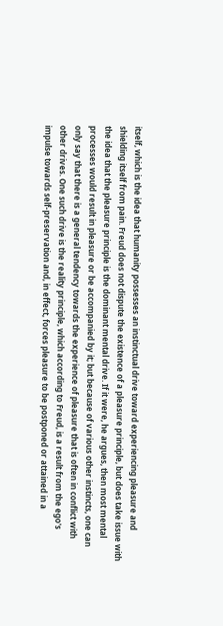itself, which is the idea that humanity possesses an instinctual drive toward experiencing pleasure and shielding itself from pain. Freud does not dispute the existence of a pleasure principle, but does take issue with the idea that the pleasure principle is the dominant mental drive. If it were, he argues, then most mental processes would result in pleasure or be accompanied by it; but because of various other instincts, one can only say that there is a general tendency towards the experience of pleasure that is often in conflict with other drives. One such drive is the reality principle, which according to Freud, is a result from the ego's impulse towards self-preservation and, in effect, forces pleasure to be postponed or attained in a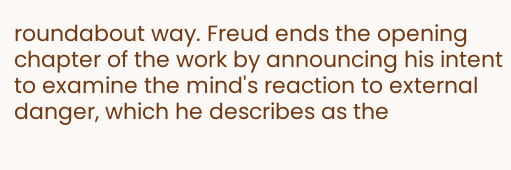roundabout way. Freud ends the opening chapter of the work by announcing his intent to examine the mind's reaction to external danger, which he describes as the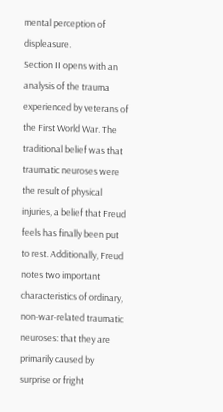mental perception of displeasure.
Section II opens with an analysis of the trauma experienced by veterans of the First World War. The traditional belief was that traumatic neuroses were the result of physical injuries, a belief that Freud feels has finally been put to rest. Additionally, Freud notes two important characteristics of ordinary, non-war-related traumatic neuroses: that they are primarily caused by surprise or fright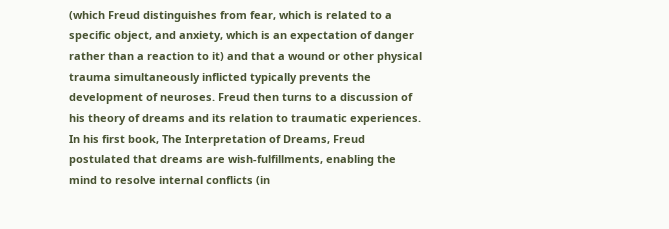(which Freud distinguishes from fear, which is related to a specific object, and anxiety, which is an expectation of danger rather than a reaction to it) and that a wound or other physical trauma simultaneously inflicted typically prevents the development of neuroses. Freud then turns to a discussion of his theory of dreams and its relation to traumatic experiences. In his first book, The Interpretation of Dreams, Freud postulated that dreams are wish-fulfillments, enabling the mind to resolve internal conflicts (in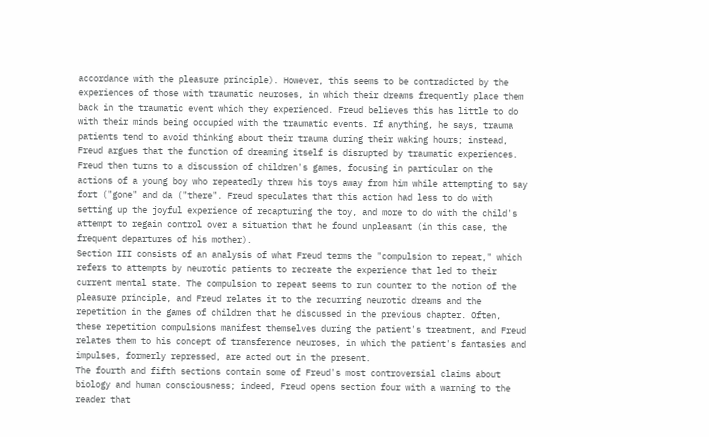accordance with the pleasure principle). However, this seems to be contradicted by the experiences of those with traumatic neuroses, in which their dreams frequently place them back in the traumatic event which they experienced. Freud believes this has little to do with their minds being occupied with the traumatic events. If anything, he says, trauma patients tend to avoid thinking about their trauma during their waking hours; instead, Freud argues that the function of dreaming itself is disrupted by traumatic experiences. Freud then turns to a discussion of children's games, focusing in particular on the actions of a young boy who repeatedly threw his toys away from him while attempting to say fort ("gone" and da ("there". Freud speculates that this action had less to do with setting up the joyful experience of recapturing the toy, and more to do with the child's attempt to regain control over a situation that he found unpleasant (in this case, the frequent departures of his mother).
Section III consists of an analysis of what Freud terms the "compulsion to repeat," which refers to attempts by neurotic patients to recreate the experience that led to their current mental state. The compulsion to repeat seems to run counter to the notion of the pleasure principle, and Freud relates it to the recurring neurotic dreams and the repetition in the games of children that he discussed in the previous chapter. Often, these repetition compulsions manifest themselves during the patient's treatment, and Freud relates them to his concept of transference neuroses, in which the patient's fantasies and impulses, formerly repressed, are acted out in the present.
The fourth and fifth sections contain some of Freud's most controversial claims about biology and human consciousness; indeed, Freud opens section four with a warning to the reader that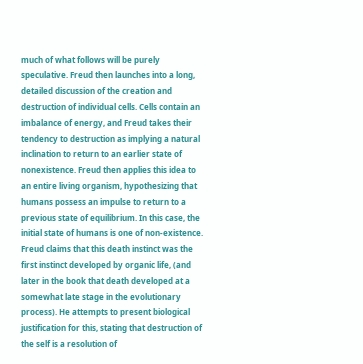much of what follows will be purely speculative. Freud then launches into a long, detailed discussion of the creation and destruction of individual cells. Cells contain an imbalance of energy, and Freud takes their tendency to destruction as implying a natural inclination to return to an earlier state of nonexistence. Freud then applies this idea to an entire living organism, hypothesizing that humans possess an impulse to return to a previous state of equilibrium. In this case, the initial state of humans is one of non-existence. Freud claims that this death instinct was the first instinct developed by organic life, (and later in the book that death developed at a somewhat late stage in the evolutionary process). He attempts to present biological justification for this, stating that destruction of the self is a resolution of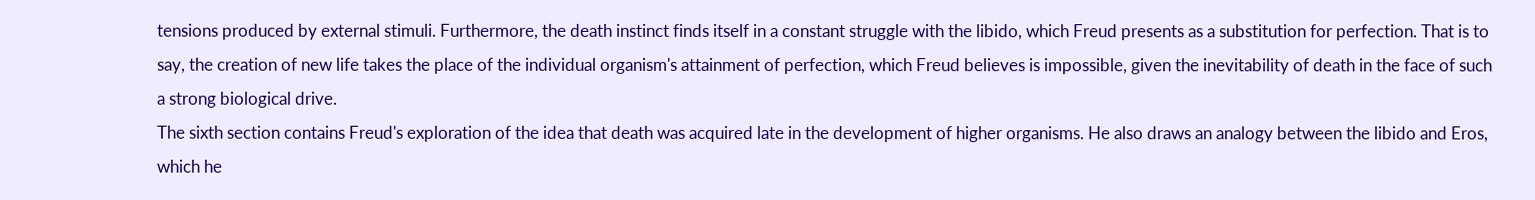tensions produced by external stimuli. Furthermore, the death instinct finds itself in a constant struggle with the libido, which Freud presents as a substitution for perfection. That is to say, the creation of new life takes the place of the individual organism's attainment of perfection, which Freud believes is impossible, given the inevitability of death in the face of such a strong biological drive.
The sixth section contains Freud's exploration of the idea that death was acquired late in the development of higher organisms. He also draws an analogy between the libido and Eros, which he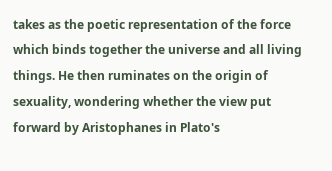takes as the poetic representation of the force which binds together the universe and all living things. He then ruminates on the origin of sexuality, wondering whether the view put forward by Aristophanes in Plato's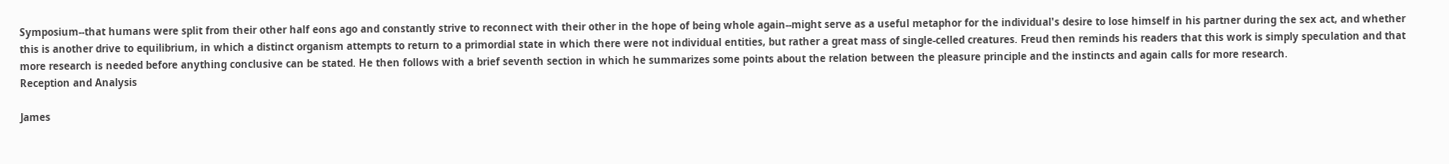Symposium--that humans were split from their other half eons ago and constantly strive to reconnect with their other in the hope of being whole again--might serve as a useful metaphor for the individual's desire to lose himself in his partner during the sex act, and whether this is another drive to equilibrium, in which a distinct organism attempts to return to a primordial state in which there were not individual entities, but rather a great mass of single-celled creatures. Freud then reminds his readers that this work is simply speculation and that more research is needed before anything conclusive can be stated. He then follows with a brief seventh section in which he summarizes some points about the relation between the pleasure principle and the instincts and again calls for more research.
Reception and Analysis

James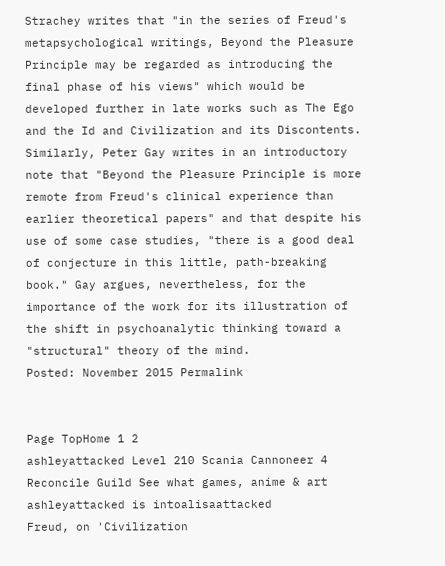Strachey writes that "in the series of Freud's metapsychological writings, Beyond the Pleasure Principle may be regarded as introducing the final phase of his views" which would be developed further in late works such as The Ego and the Id and Civilization and its Discontents. Similarly, Peter Gay writes in an introductory note that "Beyond the Pleasure Principle is more remote from Freud's clinical experience than earlier theoretical papers" and that despite his use of some case studies, "there is a good deal of conjecture in this little, path-breaking book." Gay argues, nevertheless, for the importance of the work for its illustration of the shift in psychoanalytic thinking toward a "structural" theory of the mind.
Posted: November 2015 Permalink


Page TopHome 1 2
ashleyattacked Level 210 Scania Cannoneer 4 Reconcile Guild See what games, anime & art ashleyattacked is intoalisaattacked
Freud, on 'Civilization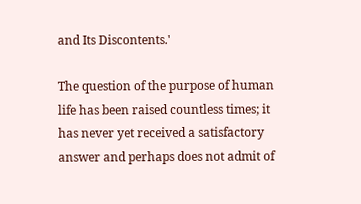and Its Discontents.'

The question of the purpose of human life has been raised countless times; it has never yet received a satisfactory answer and perhaps does not admit of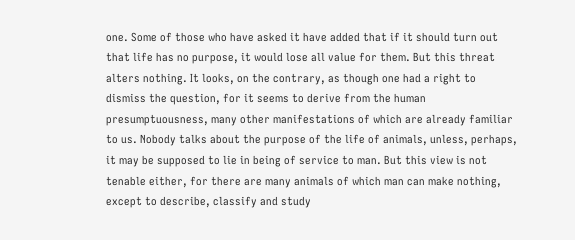one. Some of those who have asked it have added that if it should turn out that life has no purpose, it would lose all value for them. But this threat alters nothing. It looks, on the contrary, as though one had a right to dismiss the question, for it seems to derive from the human presumptuousness, many other manifestations of which are already familiar to us. Nobody talks about the purpose of the life of animals, unless, perhaps, it may be supposed to lie in being of service to man. But this view is not tenable either, for there are many animals of which man can make nothing, except to describe, classify and study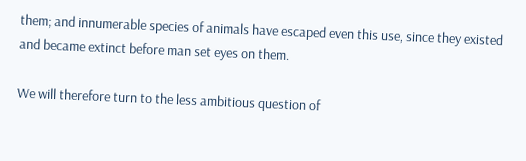them; and innumerable species of animals have escaped even this use, since they existed and became extinct before man set eyes on them.

We will therefore turn to the less ambitious question of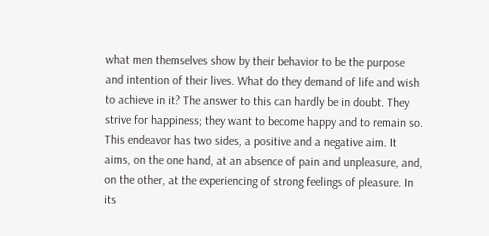what men themselves show by their behavior to be the purpose and intention of their lives. What do they demand of life and wish to achieve in it? The answer to this can hardly be in doubt. They strive for happiness; they want to become happy and to remain so. This endeavor has two sides, a positive and a negative aim. It aims, on the one hand, at an absence of pain and unpleasure, and, on the other, at the experiencing of strong feelings of pleasure. In its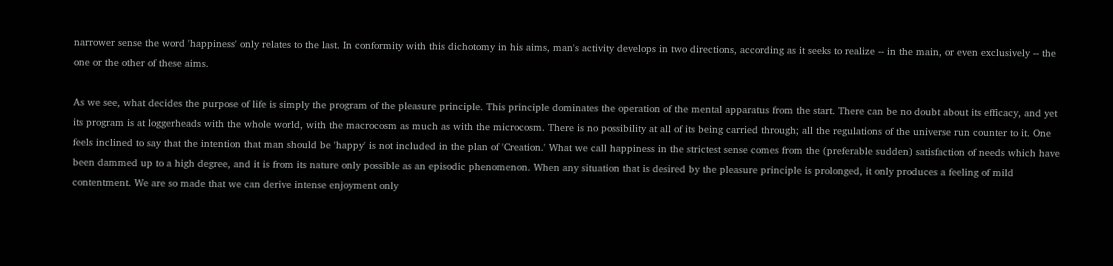narrower sense the word 'happiness' only relates to the last. In conformity with this dichotomy in his aims, man's activity develops in two directions, according as it seeks to realize -- in the main, or even exclusively -- the one or the other of these aims.

As we see, what decides the purpose of life is simply the program of the pleasure principle. This principle dominates the operation of the mental apparatus from the start. There can be no doubt about its efficacy, and yet its program is at loggerheads with the whole world, with the macrocosm as much as with the microcosm. There is no possibility at all of its being carried through; all the regulations of the universe run counter to it. One feels inclined to say that the intention that man should be 'happy' is not included in the plan of 'Creation.' What we call happiness in the strictest sense comes from the (preferable sudden) satisfaction of needs which have been dammed up to a high degree, and it is from its nature only possible as an episodic phenomenon. When any situation that is desired by the pleasure principle is prolonged, it only produces a feeling of mild contentment. We are so made that we can derive intense enjoyment only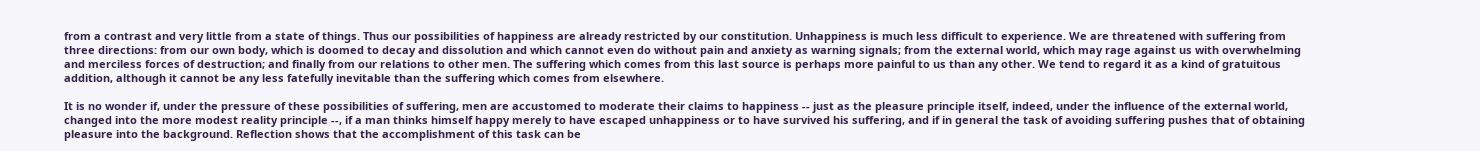from a contrast and very little from a state of things. Thus our possibilities of happiness are already restricted by our constitution. Unhappiness is much less difficult to experience. We are threatened with suffering from three directions: from our own body, which is doomed to decay and dissolution and which cannot even do without pain and anxiety as warning signals; from the external world, which may rage against us with overwhelming and merciless forces of destruction; and finally from our relations to other men. The suffering which comes from this last source is perhaps more painful to us than any other. We tend to regard it as a kind of gratuitous addition, although it cannot be any less fatefully inevitable than the suffering which comes from elsewhere.

It is no wonder if, under the pressure of these possibilities of suffering, men are accustomed to moderate their claims to happiness -- just as the pleasure principle itself, indeed, under the influence of the external world, changed into the more modest reality principle --, if a man thinks himself happy merely to have escaped unhappiness or to have survived his suffering, and if in general the task of avoiding suffering pushes that of obtaining pleasure into the background. Reflection shows that the accomplishment of this task can be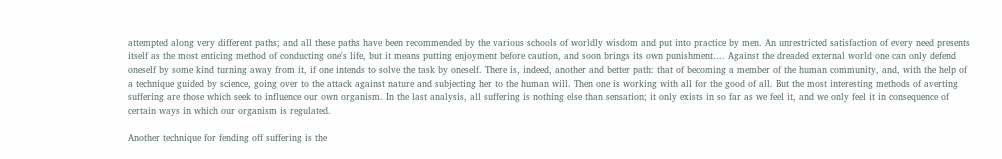attempted along very different paths; and all these paths have been recommended by the various schools of worldly wisdom and put into practice by men. An unrestricted satisfaction of every need presents itself as the most enticing method of conducting one's life, but it means putting enjoyment before caution, and soon brings its own punishment.... Against the dreaded external world one can only defend oneself by some kind turning away from it, if one intends to solve the task by oneself. There is, indeed, another and better path: that of becoming a member of the human community, and, with the help of a technique guided by science, going over to the attack against nature and subjecting her to the human will. Then one is working with all for the good of all. But the most interesting methods of averting suffering are those which seek to influence our own organism. In the last analysis, all suffering is nothing else than sensation; it only exists in so far as we feel it, and we only feel it in consequence of certain ways in which our organism is regulated.

Another technique for fending off suffering is the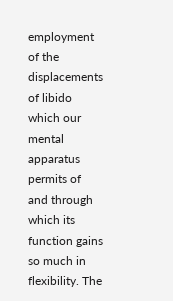employment of the displacements of libido which our mental apparatus permits of and through which its function gains so much in flexibility. The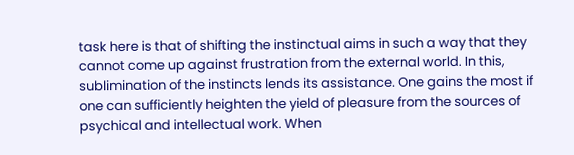task here is that of shifting the instinctual aims in such a way that they cannot come up against frustration from the external world. In this, sublimination of the instincts lends its assistance. One gains the most if one can sufficiently heighten the yield of pleasure from the sources of psychical and intellectual work. When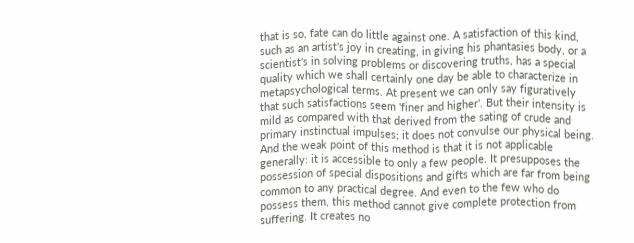that is so, fate can do little against one. A satisfaction of this kind, such as an artist's joy in creating, in giving his phantasies body, or a scientist's in solving problems or discovering truths, has a special quality which we shall certainly one day be able to characterize in metapsychological terms. At present we can only say figuratively that such satisfactions seem 'finer and higher'. But their intensity is mild as compared with that derived from the sating of crude and primary instinctual impulses; it does not convulse our physical being. And the weak point of this method is that it is not applicable generally: it is accessible to only a few people. It presupposes the possession of special dispositions and gifts which are far from being common to any practical degree. And even to the few who do possess them, this method cannot give complete protection from suffering. It creates no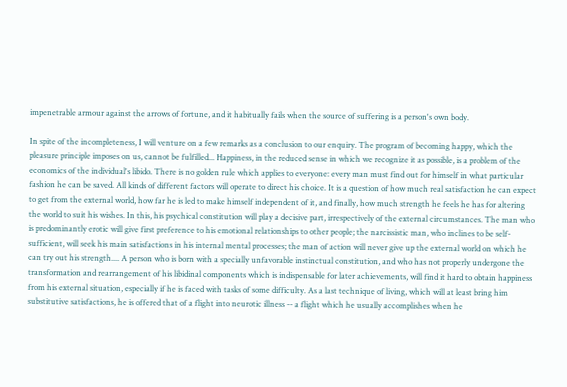impenetrable armour against the arrows of fortune, and it habitually fails when the source of suffering is a person's own body.

In spite of the incompleteness, I will venture on a few remarks as a conclusion to our enquiry. The program of becoming happy, which the pleasure principle imposes on us, cannot be fulfilled... Happiness, in the reduced sense in which we recognize it as possible, is a problem of the economics of the individual's libido. There is no golden rule which applies to everyone: every man must find out for himself in what particular fashion he can be saved. All kinds of different factors will operate to direct his choice. It is a question of how much real satisfaction he can expect to get from the external world, how far he is led to make himself independent of it, and finally, how much strength he feels he has for altering the world to suit his wishes. In this, his psychical constitution will play a decisive part, irrespectively of the external circumstances. The man who is predominantly erotic will give first preference to his emotional relationships to other people; the narcissistic man, who inclines to be self-sufficient, will seek his main satisfactions in his internal mental processes; the man of action will never give up the external world on which he can try out his strength.... A person who is born with a specially unfavorable instinctual constitution, and who has not properly undergone the transformation and rearrangement of his libidinal components which is indispensable for later achievements, will find it hard to obtain happiness from his external situation, especially if he is faced with tasks of some difficulty. As a last technique of living, which will at least bring him substitutive satisfactions, he is offered that of a flight into neurotic illness -- a flight which he usually accomplishes when he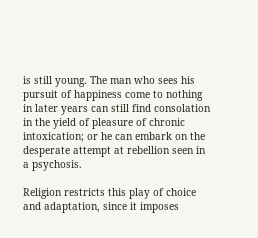is still young. The man who sees his pursuit of happiness come to nothing in later years can still find consolation in the yield of pleasure of chronic intoxication; or he can embark on the desperate attempt at rebellion seen in a psychosis.

Religion restricts this play of choice and adaptation, since it imposes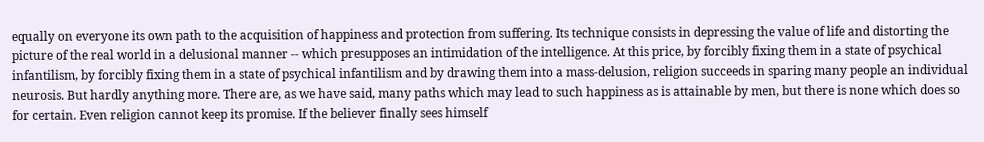equally on everyone its own path to the acquisition of happiness and protection from suffering. Its technique consists in depressing the value of life and distorting the picture of the real world in a delusional manner -- which presupposes an intimidation of the intelligence. At this price, by forcibly fixing them in a state of psychical infantilism, by forcibly fixing them in a state of psychical infantilism and by drawing them into a mass-delusion, religion succeeds in sparing many people an individual neurosis. But hardly anything more. There are, as we have said, many paths which may lead to such happiness as is attainable by men, but there is none which does so for certain. Even religion cannot keep its promise. If the believer finally sees himself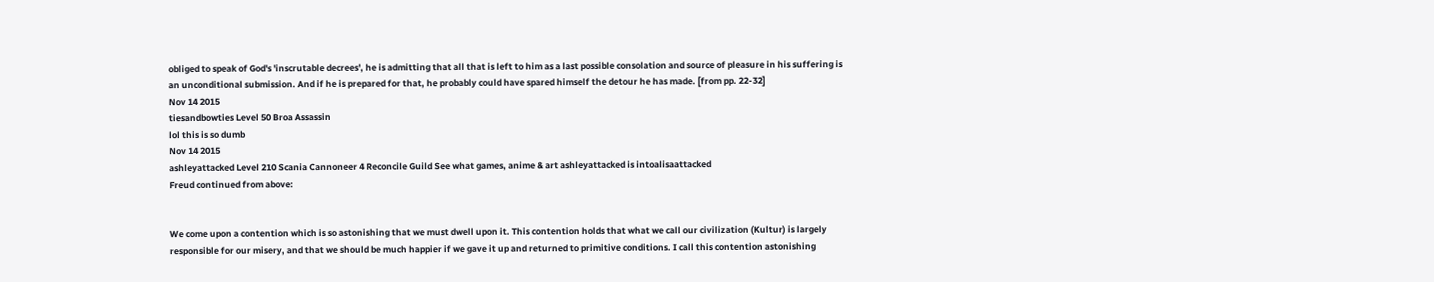obliged to speak of God's 'inscrutable decrees', he is admitting that all that is left to him as a last possible consolation and source of pleasure in his suffering is an unconditional submission. And if he is prepared for that, he probably could have spared himself the detour he has made. [from pp. 22-32]
Nov 14 2015
tiesandbowties Level 50 Broa Assassin
lol this is so dumb
Nov 14 2015
ashleyattacked Level 210 Scania Cannoneer 4 Reconcile Guild See what games, anime & art ashleyattacked is intoalisaattacked
Freud continued from above:


We come upon a contention which is so astonishing that we must dwell upon it. This contention holds that what we call our civilization (Kultur) is largely responsible for our misery, and that we should be much happier if we gave it up and returned to primitive conditions. I call this contention astonishing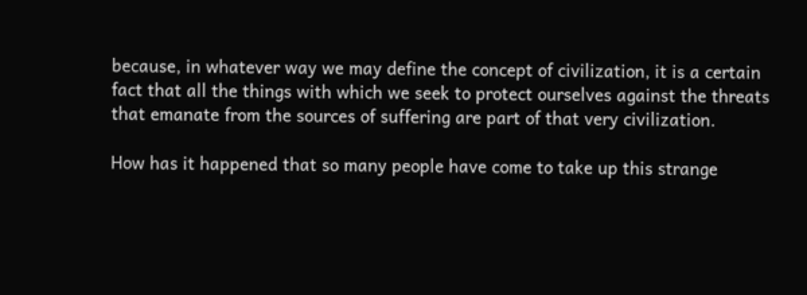because, in whatever way we may define the concept of civilization, it is a certain fact that all the things with which we seek to protect ourselves against the threats that emanate from the sources of suffering are part of that very civilization.

How has it happened that so many people have come to take up this strange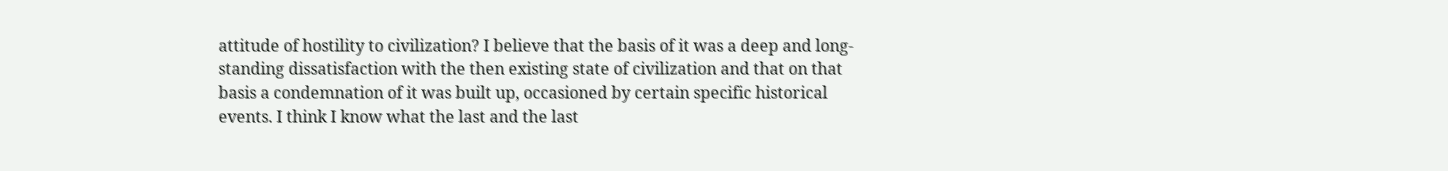attitude of hostility to civilization? I believe that the basis of it was a deep and long-standing dissatisfaction with the then existing state of civilization and that on that basis a condemnation of it was built up, occasioned by certain specific historical events. I think I know what the last and the last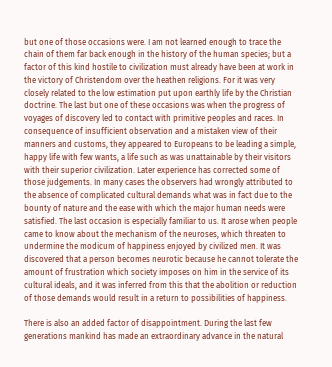but one of those occasions were. I am not learned enough to trace the chain of them far back enough in the history of the human species; but a factor of this kind hostile to civilization must already have been at work in the victory of Christendom over the heathen religions. For it was very closely related to the low estimation put upon earthly life by the Christian doctrine. The last but one of these occasions was when the progress of voyages of discovery led to contact with primitive peoples and races. In consequence of insufficient observation and a mistaken view of their manners and customs, they appeared to Europeans to be leading a simple, happy life with few wants, a life such as was unattainable by their visitors with their superior civilization. Later experience has corrected some of those judgements. In many cases the observers had wrongly attributed to the absence of complicated cultural demands what was in fact due to the bounty of nature and the ease with which the major human needs were satisfied. The last occasion is especially familiar to us. It arose when people came to know about the mechanism of the neuroses, which threaten to undermine the modicum of happiness enjoyed by civilized men. It was discovered that a person becomes neurotic because he cannot tolerate the amount of frustration which society imposes on him in the service of its cultural ideals, and it was inferred from this that the abolition or reduction of those demands would result in a return to possibilities of happiness.

There is also an added factor of disappointment. During the last few generations mankind has made an extraordinary advance in the natural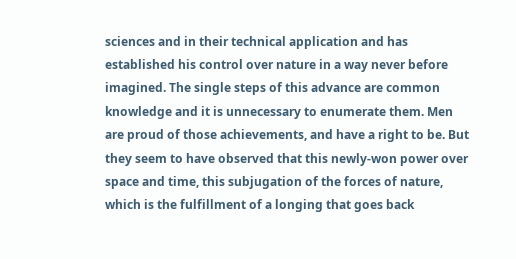sciences and in their technical application and has established his control over nature in a way never before imagined. The single steps of this advance are common knowledge and it is unnecessary to enumerate them. Men are proud of those achievements, and have a right to be. But they seem to have observed that this newly-won power over space and time, this subjugation of the forces of nature, which is the fulfillment of a longing that goes back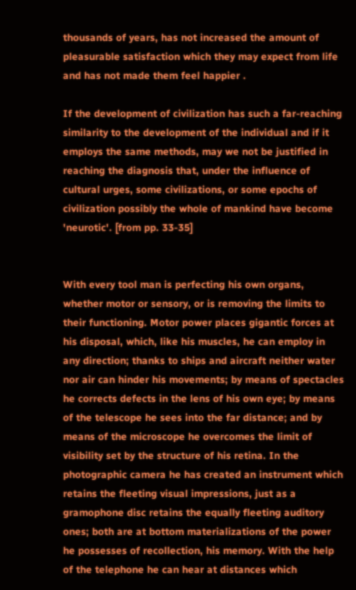thousands of years, has not increased the amount of pleasurable satisfaction which they may expect from life and has not made them feel happier .

If the development of civilization has such a far-reaching similarity to the development of the individual and if it employs the same methods, may we not be justified in reaching the diagnosis that, under the influence of cultural urges, some civilizations, or some epochs of civilization possibly the whole of mankind have become 'neurotic'. [from pp. 33-35]


With every tool man is perfecting his own organs, whether motor or sensory, or is removing the limits to their functioning. Motor power places gigantic forces at his disposal, which, like his muscles, he can employ in any direction; thanks to ships and aircraft neither water nor air can hinder his movements; by means of spectacles he corrects defects in the lens of his own eye; by means of the telescope he sees into the far distance; and by means of the microscope he overcomes the limit of visibility set by the structure of his retina. In the photographic camera he has created an instrument which retains the fleeting visual impressions, just as a gramophone disc retains the equally fleeting auditory ones; both are at bottom materializations of the power he possesses of recollection, his memory. With the help of the telephone he can hear at distances which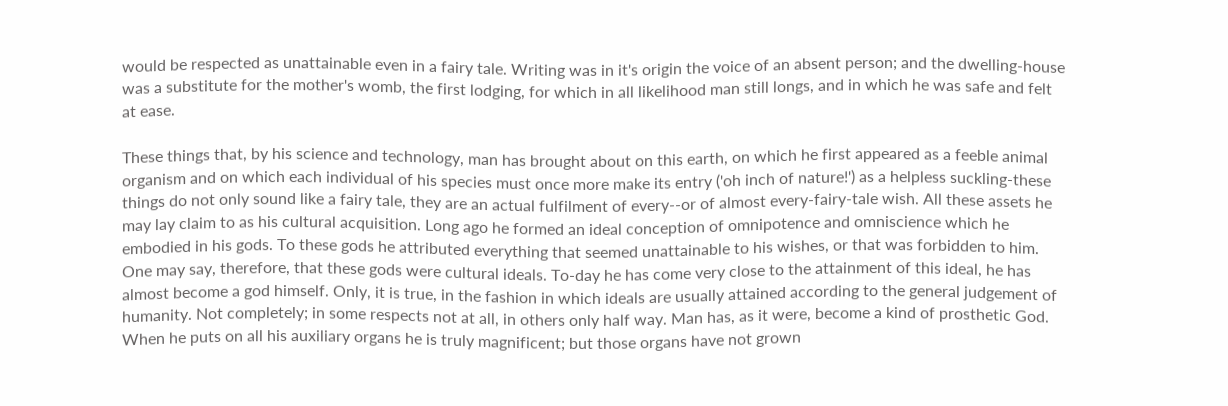would be respected as unattainable even in a fairy tale. Writing was in it's origin the voice of an absent person; and the dwelling-house was a substitute for the mother's womb, the first lodging, for which in all likelihood man still longs, and in which he was safe and felt at ease.

These things that, by his science and technology, man has brought about on this earth, on which he first appeared as a feeble animal organism and on which each individual of his species must once more make its entry ('oh inch of nature!') as a helpless suckling-these things do not only sound like a fairy tale, they are an actual fulfilment of every--or of almost every-fairy-tale wish. All these assets he may lay claim to as his cultural acquisition. Long ago he formed an ideal conception of omnipotence and omniscience which he embodied in his gods. To these gods he attributed everything that seemed unattainable to his wishes, or that was forbidden to him. One may say, therefore, that these gods were cultural ideals. To-day he has come very close to the attainment of this ideal, he has almost become a god himself. Only, it is true, in the fashion in which ideals are usually attained according to the general judgement of humanity. Not completely; in some respects not at all, in others only half way. Man has, as it were, become a kind of prosthetic God. When he puts on all his auxiliary organs he is truly magnificent; but those organs have not grown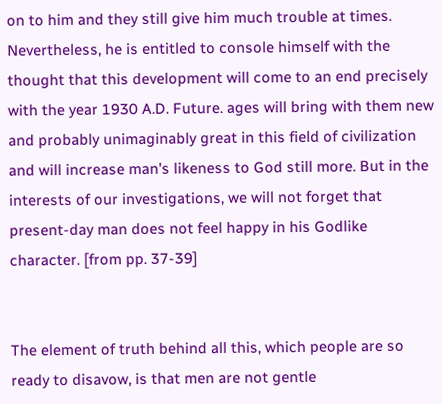on to him and they still give him much trouble at times. Nevertheless, he is entitled to console himself with the thought that this development will come to an end precisely with the year 1930 A.D. Future. ages will bring with them new and probably unimaginably great in this field of civilization and will increase man's likeness to God still more. But in the interests of our investigations, we will not forget that present-day man does not feel happy in his Godlike character. [from pp. 37-39]


The element of truth behind all this, which people are so ready to disavow, is that men are not gentle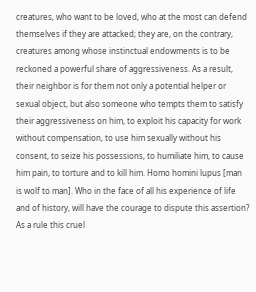creatures, who want to be loved, who at the most can defend themselves if they are attacked; they are, on the contrary, creatures among whose instinctual endowments is to be reckoned a powerful share of aggressiveness. As a result, their neighbor is for them not only a potential helper or sexual object, but also someone who tempts them to satisfy their aggressiveness on him, to exploit his capacity for work without compensation, to use him sexually without his consent, to seize his possessions, to humiliate him, to cause him pain, to torture and to kill him. Homo homini lupus [man is wolf to man]. Who in the face of all his experience of life and of history, will have the courage to dispute this assertion? As a rule this cruel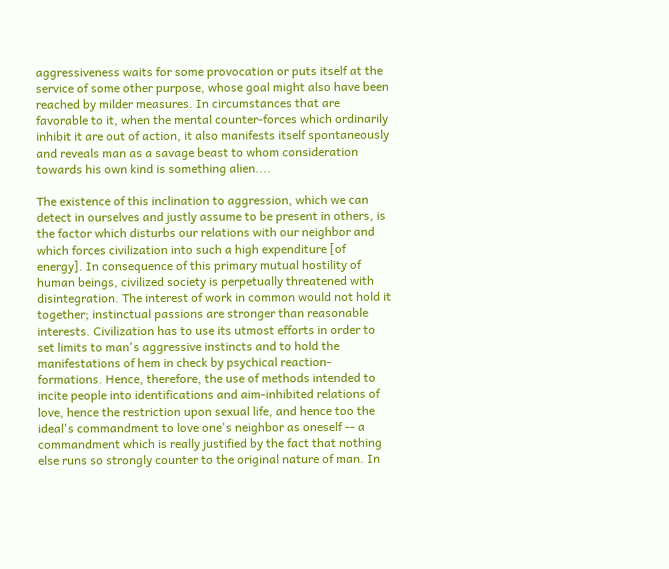aggressiveness waits for some provocation or puts itself at the service of some other purpose, whose goal might also have been reached by milder measures. In circumstances that are favorable to it, when the mental counter-forces which ordinarily inhibit it are out of action, it also manifests itself spontaneously and reveals man as a savage beast to whom consideration towards his own kind is something alien....

The existence of this inclination to aggression, which we can detect in ourselves and justly assume to be present in others, is the factor which disturbs our relations with our neighbor and which forces civilization into such a high expenditure [of energy]. In consequence of this primary mutual hostility of human beings, civilized society is perpetually threatened with disintegration. The interest of work in common would not hold it together; instinctual passions are stronger than reasonable interests. Civilization has to use its utmost efforts in order to set limits to man's aggressive instincts and to hold the manifestations of hem in check by psychical reaction-formations. Hence, therefore, the use of methods intended to incite people into identifications and aim-inhibited relations of love, hence the restriction upon sexual life, and hence too the ideal's commandment to love one's neighbor as oneself -- a commandment which is really justified by the fact that nothing else runs so strongly counter to the original nature of man. In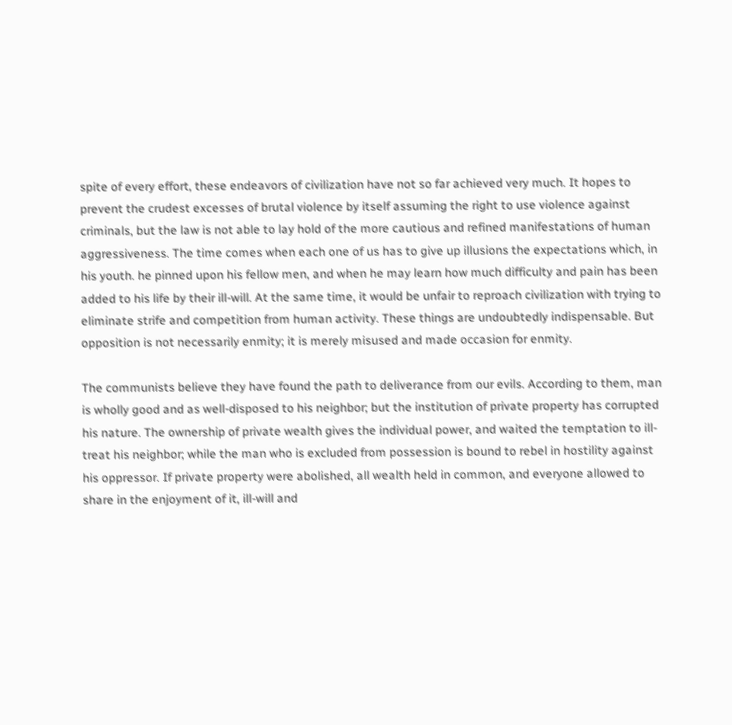spite of every effort, these endeavors of civilization have not so far achieved very much. It hopes to prevent the crudest excesses of brutal violence by itself assuming the right to use violence against criminals, but the law is not able to lay hold of the more cautious and refined manifestations of human aggressiveness. The time comes when each one of us has to give up illusions the expectations which, in his youth. he pinned upon his fellow men, and when he may learn how much difficulty and pain has been added to his life by their ill-will. At the same time, it would be unfair to reproach civilization with trying to eliminate strife and competition from human activity. These things are undoubtedly indispensable. But opposition is not necessarily enmity; it is merely misused and made occasion for enmity.

The communists believe they have found the path to deliverance from our evils. According to them, man is wholly good and as well-disposed to his neighbor; but the institution of private property has corrupted his nature. The ownership of private wealth gives the individual power, and waited the temptation to ill-treat his neighbor; while the man who is excluded from possession is bound to rebel in hostility against his oppressor. If private property were abolished, all wealth held in common, and everyone allowed to share in the enjoyment of it, ill-will and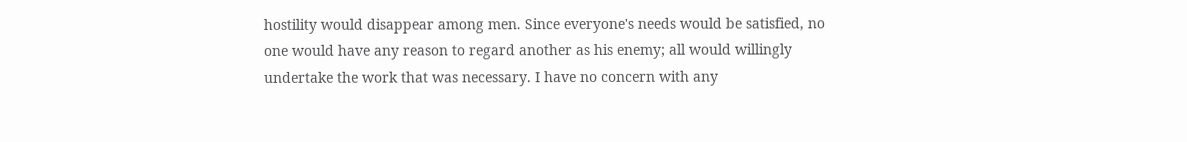hostility would disappear among men. Since everyone's needs would be satisfied, no one would have any reason to regard another as his enemy; all would willingly undertake the work that was necessary. I have no concern with any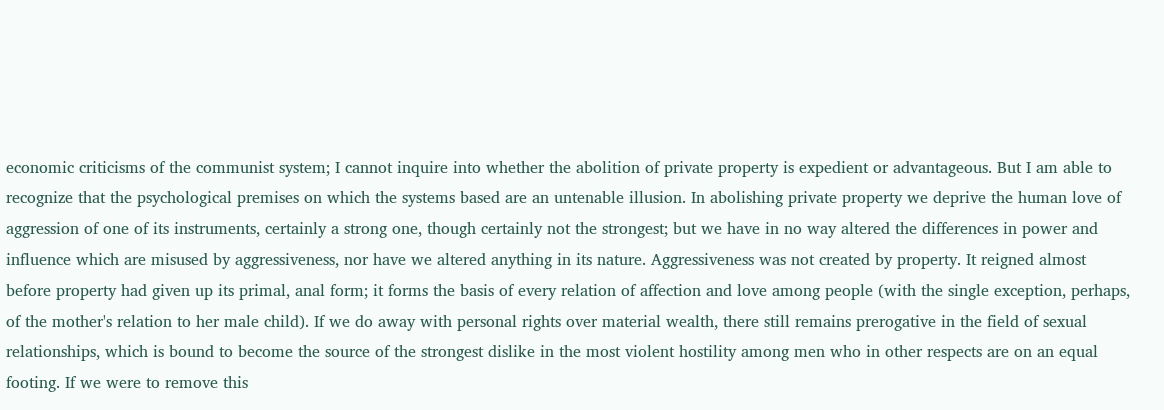economic criticisms of the communist system; I cannot inquire into whether the abolition of private property is expedient or advantageous. But I am able to recognize that the psychological premises on which the systems based are an untenable illusion. In abolishing private property we deprive the human love of aggression of one of its instruments, certainly a strong one, though certainly not the strongest; but we have in no way altered the differences in power and influence which are misused by aggressiveness, nor have we altered anything in its nature. Aggressiveness was not created by property. It reigned almost before property had given up its primal, anal form; it forms the basis of every relation of affection and love among people (with the single exception, perhaps, of the mother's relation to her male child). If we do away with personal rights over material wealth, there still remains prerogative in the field of sexual relationships, which is bound to become the source of the strongest dislike in the most violent hostility among men who in other respects are on an equal footing. If we were to remove this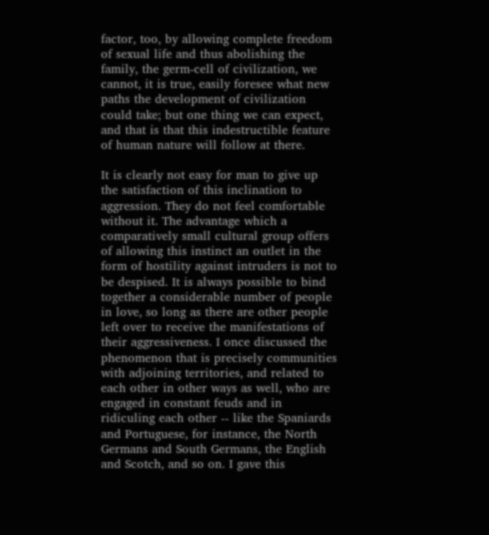factor, too, by allowing complete freedom of sexual life and thus abolishing the family, the germ-cell of civilization, we cannot, it is true, easily foresee what new paths the development of civilization could take; but one thing we can expect, and that is that this indestructible feature of human nature will follow at there.

It is clearly not easy for man to give up the satisfaction of this inclination to aggression. They do not feel comfortable without it. The advantage which a comparatively small cultural group offers of allowing this instinct an outlet in the form of hostility against intruders is not to be despised. It is always possible to bind together a considerable number of people in love, so long as there are other people left over to receive the manifestations of their aggressiveness. I once discussed the phenomenon that is precisely communities with adjoining territories, and related to each other in other ways as well, who are engaged in constant feuds and in ridiculing each other -- like the Spaniards and Portuguese, for instance, the North Germans and South Germans, the English and Scotch, and so on. I gave this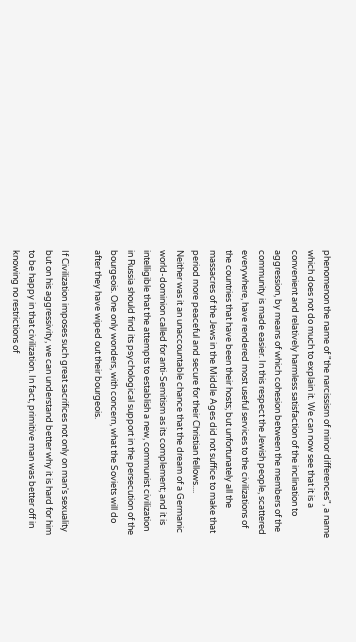phenomenon the name of "the narcissism of minor differences", a name which does not do much to explain it. We can now see that it is a convenient and relatively harmless satisfaction of the inclination to aggression, by means of which cohesion between the members of the community is made easier. In this respect the Jewish people, scattered everywhere, have rendered most useful services to the civilizations of the countries that have been their hosts; but unfortunately all the massacres of the Jews in the Middle Ages did not suffice to make that period more peaceful and secure for their Christian fellows....
Neither was it an unaccountable chance that the dream of a Germanic world-dominion called for anti-Semitism as its complement; and it is intelligible that the attempts to establish a new, communist civilization in Russia should find its psychological support in the persecution of the bourgeois. One only wonders, with concern, what the Soviets will do after they have wiped out their bourgeois.

If Civilization imposes such great sacrifices not only on man's sexuality but on his aggressivity, we can understand better why it is hard for him to be happy in that civilization. In fact, primitive man was better off in knowing no restrictions of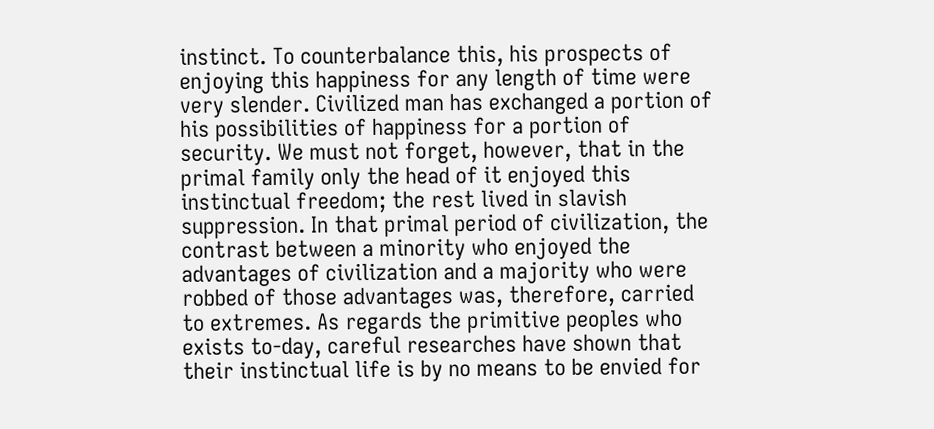instinct. To counterbalance this, his prospects of enjoying this happiness for any length of time were very slender. Civilized man has exchanged a portion of his possibilities of happiness for a portion of security. We must not forget, however, that in the primal family only the head of it enjoyed this instinctual freedom; the rest lived in slavish suppression. In that primal period of civilization, the contrast between a minority who enjoyed the advantages of civilization and a majority who were robbed of those advantages was, therefore, carried to extremes. As regards the primitive peoples who exists to-day, careful researches have shown that their instinctual life is by no means to be envied for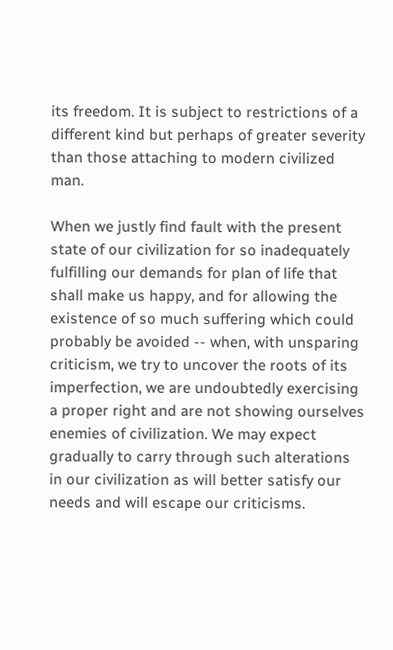its freedom. It is subject to restrictions of a different kind but perhaps of greater severity than those attaching to modern civilized man.

When we justly find fault with the present state of our civilization for so inadequately fulfilling our demands for plan of life that shall make us happy, and for allowing the existence of so much suffering which could probably be avoided -- when, with unsparing criticism, we try to uncover the roots of its imperfection, we are undoubtedly exercising a proper right and are not showing ourselves enemies of civilization. We may expect gradually to carry through such alterations in our civilization as will better satisfy our needs and will escape our criticisms.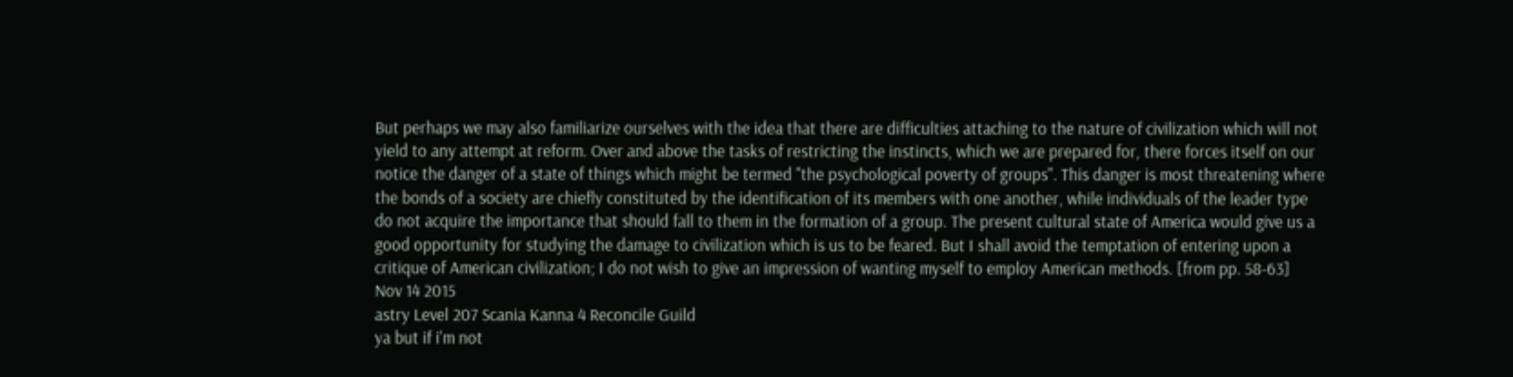But perhaps we may also familiarize ourselves with the idea that there are difficulties attaching to the nature of civilization which will not yield to any attempt at reform. Over and above the tasks of restricting the instincts, which we are prepared for, there forces itself on our notice the danger of a state of things which might be termed "the psychological poverty of groups". This danger is most threatening where the bonds of a society are chiefly constituted by the identification of its members with one another, while individuals of the leader type do not acquire the importance that should fall to them in the formation of a group. The present cultural state of America would give us a good opportunity for studying the damage to civilization which is us to be feared. But I shall avoid the temptation of entering upon a critique of American civilization; I do not wish to give an impression of wanting myself to employ American methods. [from pp. 58-63]
Nov 14 2015
astry Level 207 Scania Kanna 4 Reconcile Guild
ya but if i'm not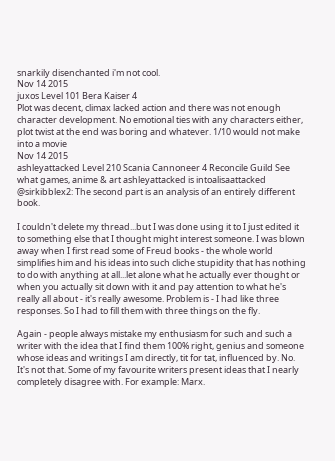snarkily disenchanted i'm not cool.
Nov 14 2015
juxos Level 101 Bera Kaiser 4
Plot was decent, climax lacked action and there was not enough character development. No emotional ties with any characters either, plot twist at the end was boring and whatever. 1/10 would not make into a movie
Nov 14 2015
ashleyattacked Level 210 Scania Cannoneer 4 Reconcile Guild See what games, anime & art ashleyattacked is intoalisaattacked
@sirkibblex2: The second part is an analysis of an entirely different book.

I couldn't delete my thread...but I was done using it to I just edited it to something else that I thought might interest someone. I was blown away when I first read some of Freud books - the whole world simplifies him and his ideas into such cliche stupidity that has nothing to do with anything at all...let alone what he actually ever thought or when you actually sit down with it and pay attention to what he's really all about - it's really awesome. Problem is - I had like three responses. So I had to fill them with three things on the fly.

Again - people always mistake my enthusiasm for such and such a writer with the idea that I find them 100% right, genius and someone whose ideas and writings I am directly, tit for tat, influenced by. No. It's not that. Some of my favourite writers present ideas that I nearly completely disagree with. For example: Marx.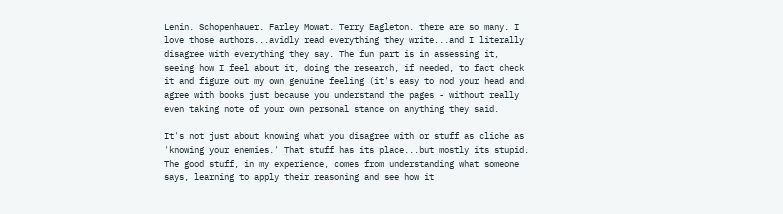Lenin. Schopenhauer. Farley Mowat. Terry Eagleton. there are so many. I love those authors...avidly read everything they write...and I literally disagree with everything they say. The fun part is in assessing it, seeing how I feel about it, doing the research, if needed, to fact check it and figure out my own genuine feeling (it's easy to nod your head and agree with books just because you understand the pages - without really even taking note of your own personal stance on anything they said.

It's not just about knowing what you disagree with or stuff as cliche as 'knowing your enemies.' That stuff has its place...but mostly its stupid. The good stuff, in my experience, comes from understanding what someone says, learning to apply their reasoning and see how it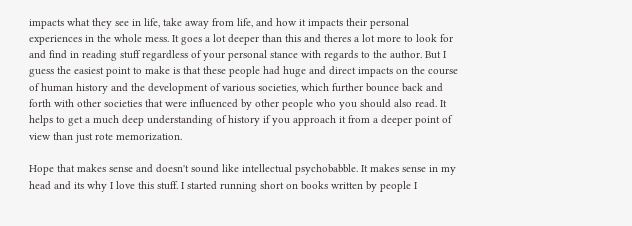impacts what they see in life, take away from life, and how it impacts their personal experiences in the whole mess. It goes a lot deeper than this and theres a lot more to look for and find in reading stuff regardless of your personal stance with regards to the author. But I guess the easiest point to make is that these people had huge and direct impacts on the course of human history and the development of various societies, which further bounce back and forth with other societies that were influenced by other people who you should also read. It helps to get a much deep understanding of history if you approach it from a deeper point of view than just rote memorization.

Hope that makes sense and doesn't sound like intellectual psychobabble. It makes sense in my head and its why I love this stuff. I started running short on books written by people I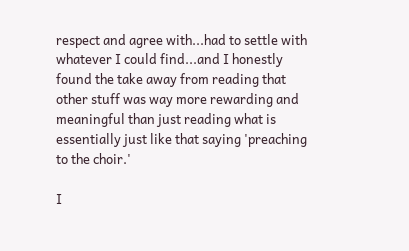respect and agree with...had to settle with whatever I could find...and I honestly found the take away from reading that other stuff was way more rewarding and meaningful than just reading what is essentially just like that saying 'preaching to the choir.'

I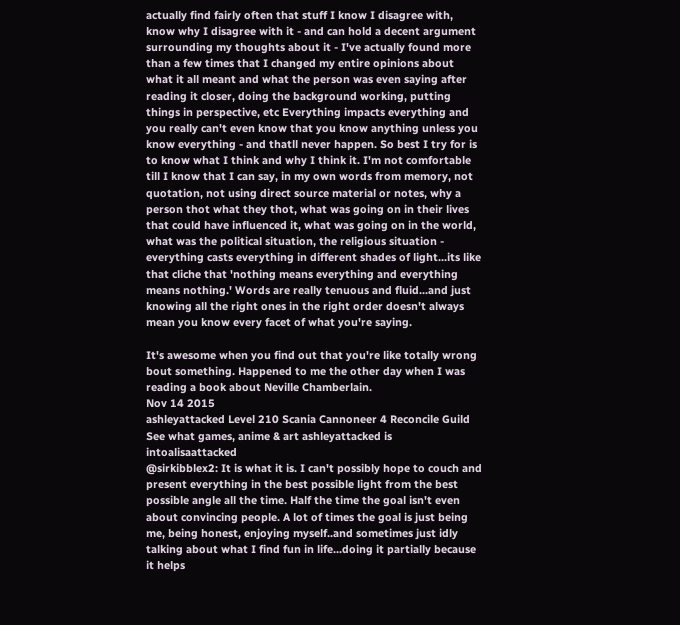actually find fairly often that stuff I know I disagree with, know why I disagree with it - and can hold a decent argument surrounding my thoughts about it - I've actually found more than a few times that I changed my entire opinions about what it all meant and what the person was even saying after reading it closer, doing the background working, putting things in perspective, etc Everything impacts everything and you really can't even know that you know anything unless you know everything - and thatll never happen. So best I try for is to know what I think and why I think it. I'm not comfortable till I know that I can say, in my own words from memory, not quotation, not using direct source material or notes, why a person thot what they thot, what was going on in their lives that could have influenced it, what was going on in the world, what was the political situation, the religious situation - everything casts everything in different shades of light...its like that cliche that 'nothing means everything and everything means nothing.' Words are really tenuous and fluid...and just knowing all the right ones in the right order doesn't always mean you know every facet of what you're saying.

It's awesome when you find out that you're like totally wrong bout something. Happened to me the other day when I was reading a book about Neville Chamberlain.
Nov 14 2015
ashleyattacked Level 210 Scania Cannoneer 4 Reconcile Guild See what games, anime & art ashleyattacked is intoalisaattacked
@sirkibblex2: It is what it is. I can't possibly hope to couch and present everything in the best possible light from the best possible angle all the time. Half the time the goal isn't even about convincing people. A lot of times the goal is just being me, being honest, enjoying myself..and sometimes just idly talking about what I find fun in life...doing it partially because it helps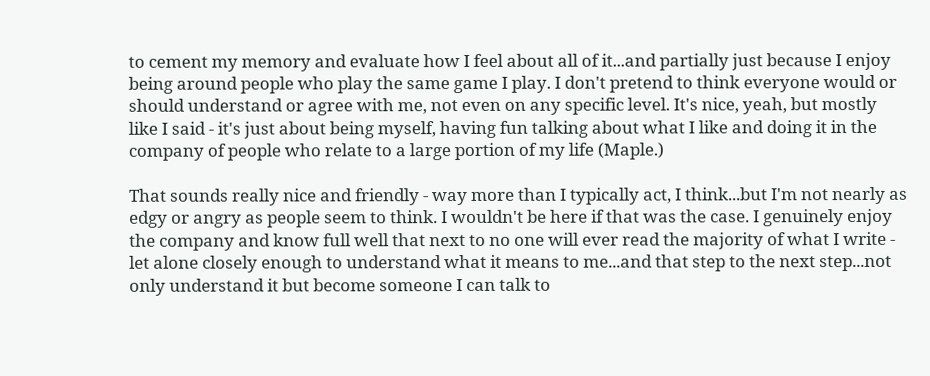to cement my memory and evaluate how I feel about all of it...and partially just because I enjoy being around people who play the same game I play. I don't pretend to think everyone would or should understand or agree with me, not even on any specific level. It's nice, yeah, but mostly like I said - it's just about being myself, having fun talking about what I like and doing it in the company of people who relate to a large portion of my life (Maple.)

That sounds really nice and friendly - way more than I typically act, I think...but I'm not nearly as edgy or angry as people seem to think. I wouldn't be here if that was the case. I genuinely enjoy the company and know full well that next to no one will ever read the majority of what I write - let alone closely enough to understand what it means to me...and that step to the next step...not only understand it but become someone I can talk to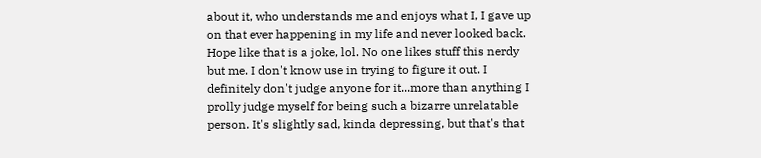about it, who understands me and enjoys what I, I gave up on that ever happening in my life and never looked back. Hope like that is a joke, lol. No one likes stuff this nerdy but me. I don't know use in trying to figure it out. I definitely don't judge anyone for it...more than anything I prolly judge myself for being such a bizarre unrelatable person. It's slightly sad, kinda depressing, but that's that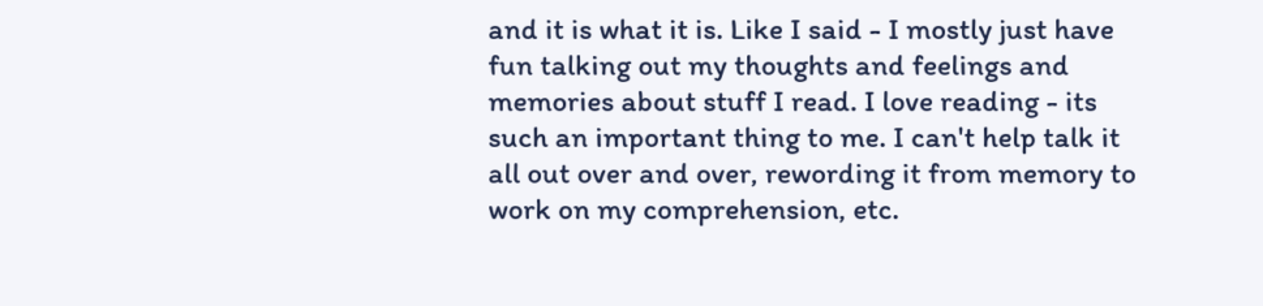and it is what it is. Like I said - I mostly just have fun talking out my thoughts and feelings and memories about stuff I read. I love reading - its such an important thing to me. I can't help talk it all out over and over, rewording it from memory to work on my comprehension, etc.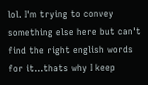lol. I'm trying to convey something else here but can't find the right english words for it...thats why I keep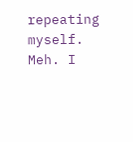repeating myself. Meh. I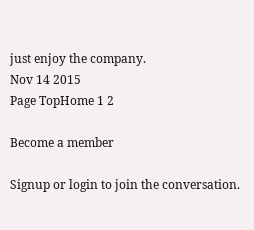just enjoy the company.
Nov 14 2015
Page TopHome 1 2

Become a member

Signup or login to join the conversation.